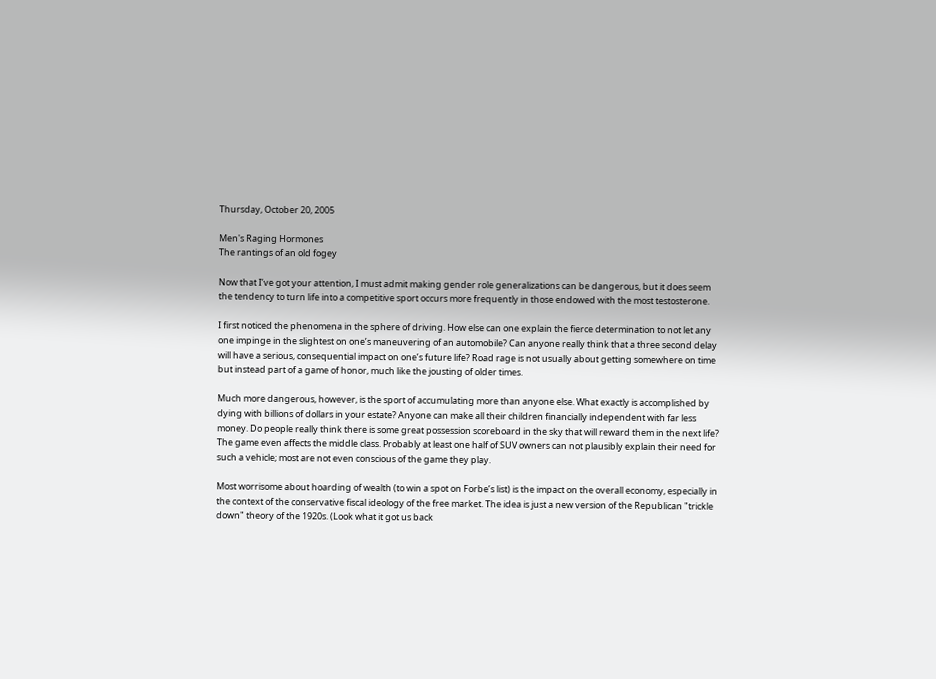Thursday, October 20, 2005

Men's Raging Hormones
The rantings of an old fogey

Now that I’ve got your attention, I must admit making gender role generalizations can be dangerous, but it does seem the tendency to turn life into a competitive sport occurs more frequently in those endowed with the most testosterone.

I first noticed the phenomena in the sphere of driving. How else can one explain the fierce determination to not let any one impinge in the slightest on one’s maneuvering of an automobile? Can anyone really think that a three second delay will have a serious, consequential impact on one’s future life? Road rage is not usually about getting somewhere on time but instead part of a game of honor, much like the jousting of older times.

Much more dangerous, however, is the sport of accumulating more than anyone else. What exactly is accomplished by dying with billions of dollars in your estate? Anyone can make all their children financially independent with far less money. Do people really think there is some great possession scoreboard in the sky that will reward them in the next life? The game even affects the middle class. Probably at least one half of SUV owners can not plausibly explain their need for such a vehicle; most are not even conscious of the game they play.

Most worrisome about hoarding of wealth (to win a spot on Forbe’s list) is the impact on the overall economy, especially in the context of the conservative fiscal ideology of the free market. The idea is just a new version of the Republican "trickle down" theory of the 1920s. (Look what it got us back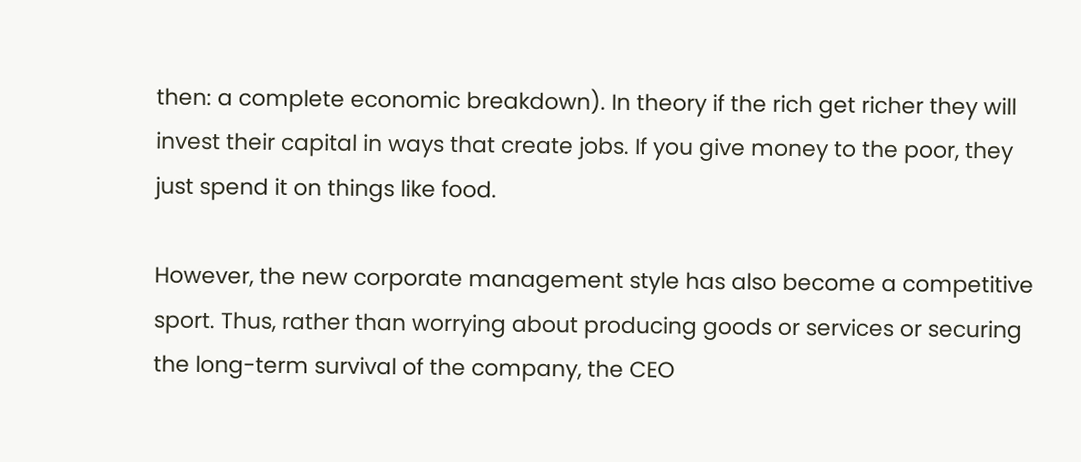then: a complete economic breakdown). In theory if the rich get richer they will invest their capital in ways that create jobs. If you give money to the poor, they just spend it on things like food.

However, the new corporate management style has also become a competitive sport. Thus, rather than worrying about producing goods or services or securing the long-term survival of the company, the CEO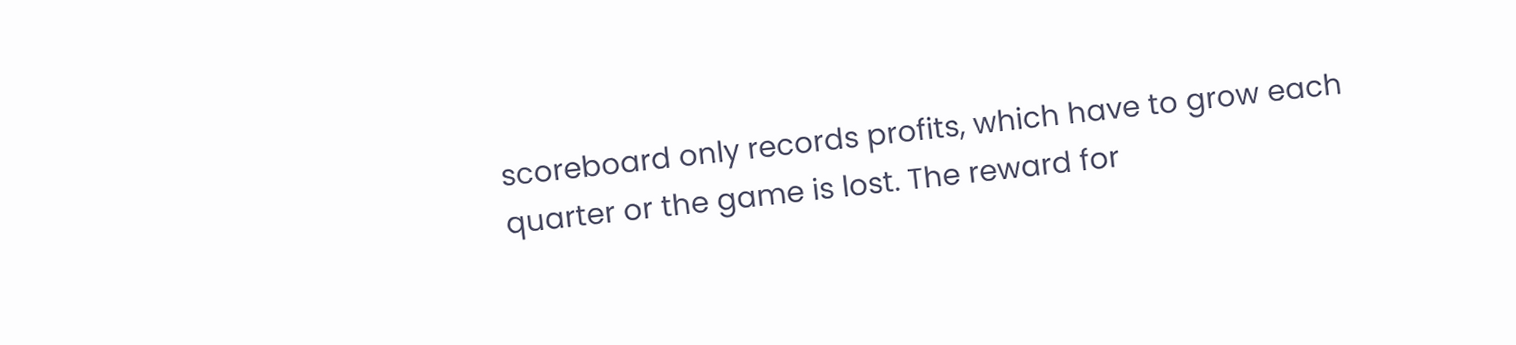scoreboard only records profits, which have to grow each quarter or the game is lost. The reward for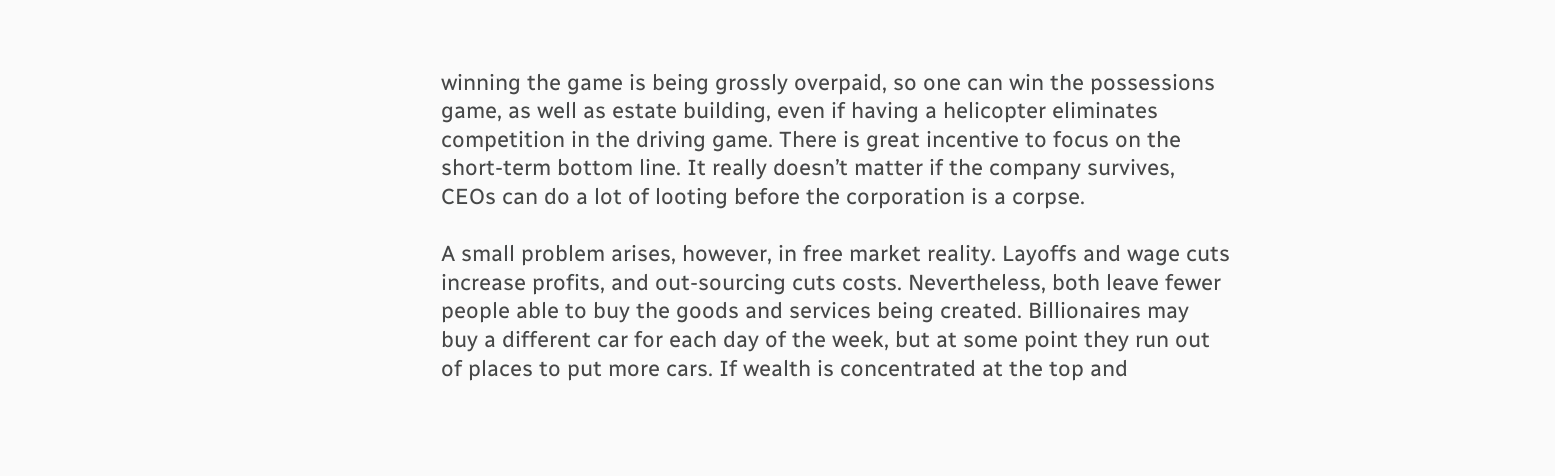winning the game is being grossly overpaid, so one can win the possessions game, as well as estate building, even if having a helicopter eliminates competition in the driving game. There is great incentive to focus on the short-term bottom line. It really doesn’t matter if the company survives, CEOs can do a lot of looting before the corporation is a corpse.

A small problem arises, however, in free market reality. Layoffs and wage cuts increase profits, and out-sourcing cuts costs. Nevertheless, both leave fewer people able to buy the goods and services being created. Billionaires may buy a different car for each day of the week, but at some point they run out of places to put more cars. If wealth is concentrated at the top and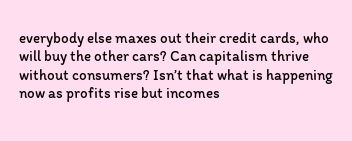everybody else maxes out their credit cards, who will buy the other cars? Can capitalism thrive without consumers? Isn’t that what is happening now as profits rise but incomes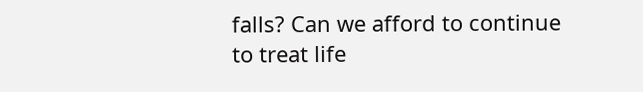falls? Can we afford to continue to treat life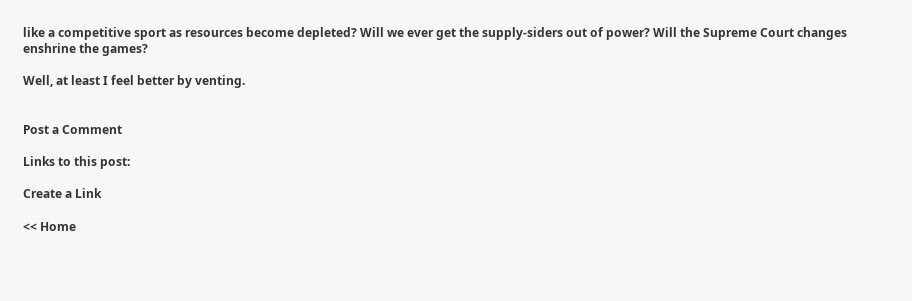like a competitive sport as resources become depleted? Will we ever get the supply-siders out of power? Will the Supreme Court changes enshrine the games?

Well, at least I feel better by venting.


Post a Comment

Links to this post:

Create a Link

<< Home